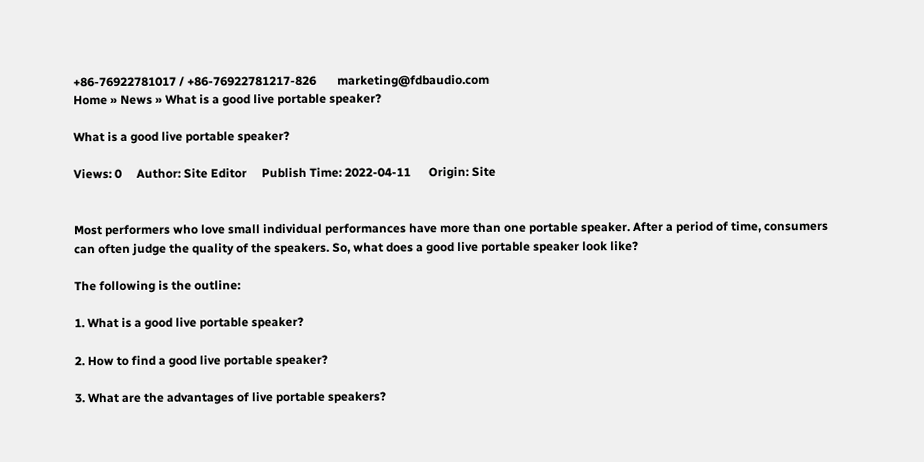+86-76922781017 / +86-76922781217-826       marketing@fdbaudio.com
Home » News » What is a good live portable speaker?

What is a good live portable speaker?

Views: 0     Author: Site Editor     Publish Time: 2022-04-11      Origin: Site


Most performers who love small individual performances have more than one portable speaker. After a period of time, consumers can often judge the quality of the speakers. So, what does a good live portable speaker look like?

The following is the outline:

1. What is a good live portable speaker?

2. How to find a good live portable speaker?

3. What are the advantages of live portable speakers?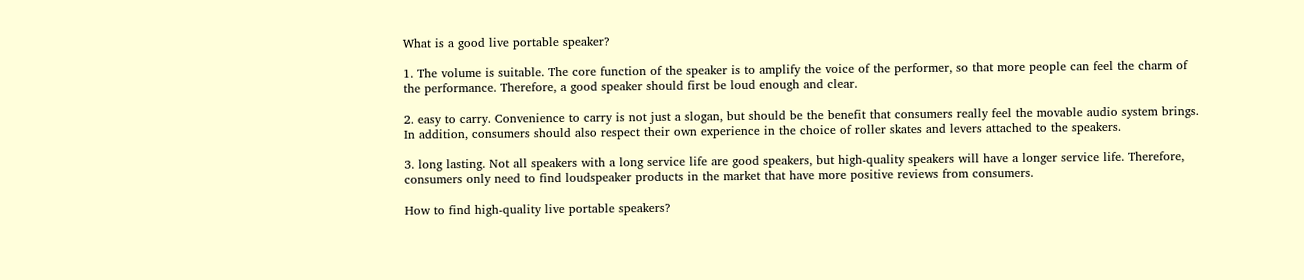What is a good live portable speaker?

1. The volume is suitable. The core function of the speaker is to amplify the voice of the performer, so that more people can feel the charm of the performance. Therefore, a good speaker should first be loud enough and clear.

2. easy to carry. Convenience to carry is not just a slogan, but should be the benefit that consumers really feel the movable audio system brings. In addition, consumers should also respect their own experience in the choice of roller skates and levers attached to the speakers.

3. long lasting. Not all speakers with a long service life are good speakers, but high-quality speakers will have a longer service life. Therefore, consumers only need to find loudspeaker products in the market that have more positive reviews from consumers.

How to find high-quality live portable speakers?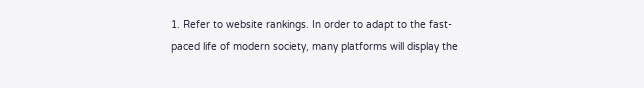1. Refer to website rankings. In order to adapt to the fast-paced life of modern society, many platforms will display the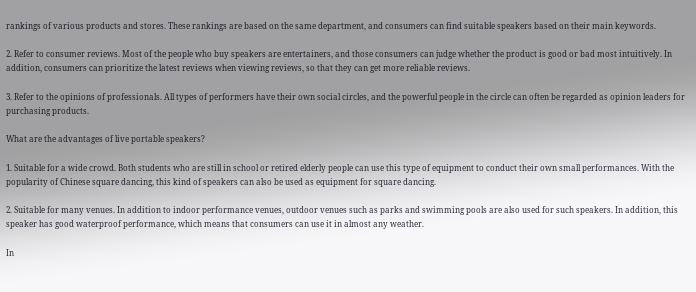rankings of various products and stores. These rankings are based on the same department, and consumers can find suitable speakers based on their main keywords.

2. Refer to consumer reviews. Most of the people who buy speakers are entertainers, and those consumers can judge whether the product is good or bad most intuitively. In addition, consumers can prioritize the latest reviews when viewing reviews, so that they can get more reliable reviews.

3. Refer to the opinions of professionals. All types of performers have their own social circles, and the powerful people in the circle can often be regarded as opinion leaders for purchasing products.

What are the advantages of live portable speakers?

1. Suitable for a wide crowd. Both students who are still in school or retired elderly people can use this type of equipment to conduct their own small performances. With the popularity of Chinese square dancing, this kind of speakers can also be used as equipment for square dancing.

2. Suitable for many venues. In addition to indoor performance venues, outdoor venues such as parks and swimming pools are also used for such speakers. In addition, this speaker has good waterproof performance, which means that consumers can use it in almost any weather.

In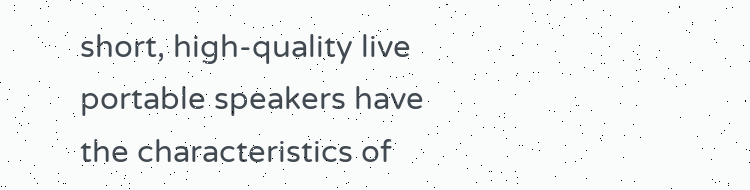short, high-quality live portable speakers have the characteristics of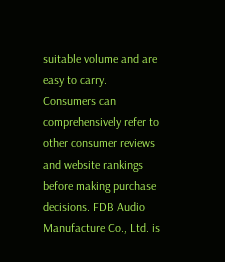suitable volume and are easy to carry. Consumers can comprehensively refer to other consumer reviews and website rankings before making purchase decisions. FDB Audio Manufacture Co., Ltd. is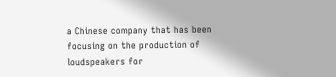a Chinese company that has been focusing on the production of loudspeakers for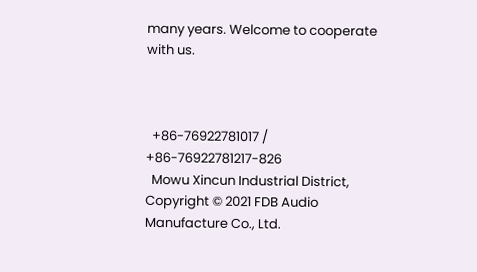many years. Welcome to cooperate with us.



  +86-76922781017 / +86-76922781217-826
  Mowu Xincun Industrial District,
Copyright © 2021 FDB Audio Manufacture Co., Ltd.